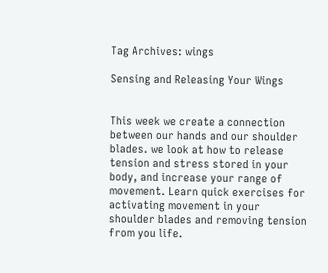Tag Archives: wings

Sensing and Releasing Your Wings


This week we create a connection between our hands and our shoulder blades. we look at how to release tension and stress stored in your body, and increase your range of movement. Learn quick exercises for activating movement in your shoulder blades and removing tension from you life.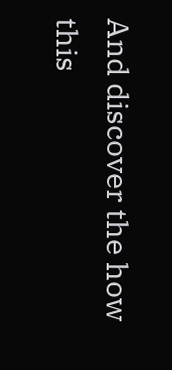And discover the how this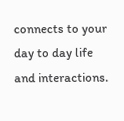connects to your day to day life and interactions.